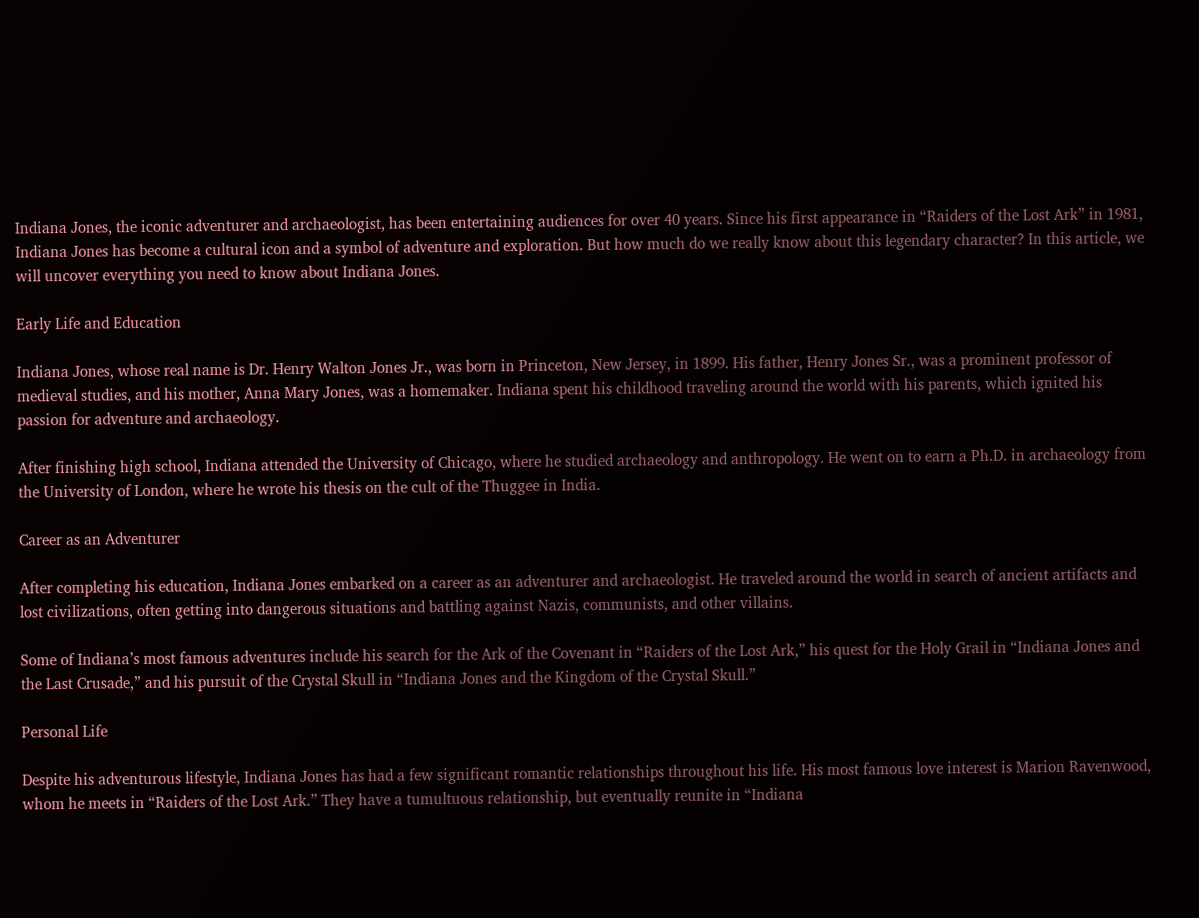Indiana Jones, the iconic adventurer and archaeologist, has been entertaining audiences for over 40 years. Since his first appearance in “Raiders of the Lost Ark” in 1981, Indiana Jones has become a cultural icon and a symbol of adventure and exploration. But how much do we really know about this legendary character? In this article, we will uncover everything you need to know about Indiana Jones.

Early Life and Education

Indiana Jones, whose real name is Dr. Henry Walton Jones Jr., was born in Princeton, New Jersey, in 1899. His father, Henry Jones Sr., was a prominent professor of medieval studies, and his mother, Anna Mary Jones, was a homemaker. Indiana spent his childhood traveling around the world with his parents, which ignited his passion for adventure and archaeology.

After finishing high school, Indiana attended the University of Chicago, where he studied archaeology and anthropology. He went on to earn a Ph.D. in archaeology from the University of London, where he wrote his thesis on the cult of the Thuggee in India.

Career as an Adventurer

After completing his education, Indiana Jones embarked on a career as an adventurer and archaeologist. He traveled around the world in search of ancient artifacts and lost civilizations, often getting into dangerous situations and battling against Nazis, communists, and other villains.

Some of Indiana’s most famous adventures include his search for the Ark of the Covenant in “Raiders of the Lost Ark,” his quest for the Holy Grail in “Indiana Jones and the Last Crusade,” and his pursuit of the Crystal Skull in “Indiana Jones and the Kingdom of the Crystal Skull.”

Personal Life

Despite his adventurous lifestyle, Indiana Jones has had a few significant romantic relationships throughout his life. His most famous love interest is Marion Ravenwood, whom he meets in “Raiders of the Lost Ark.” They have a tumultuous relationship, but eventually reunite in “Indiana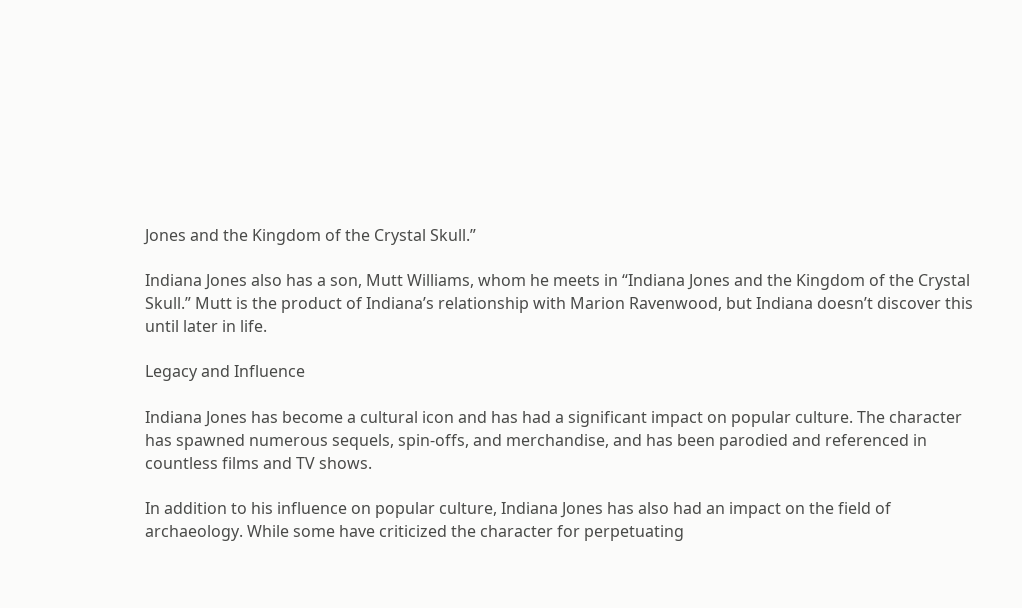Jones and the Kingdom of the Crystal Skull.”

Indiana Jones also has a son, Mutt Williams, whom he meets in “Indiana Jones and the Kingdom of the Crystal Skull.” Mutt is the product of Indiana’s relationship with Marion Ravenwood, but Indiana doesn’t discover this until later in life.

Legacy and Influence

Indiana Jones has become a cultural icon and has had a significant impact on popular culture. The character has spawned numerous sequels, spin-offs, and merchandise, and has been parodied and referenced in countless films and TV shows.

In addition to his influence on popular culture, Indiana Jones has also had an impact on the field of archaeology. While some have criticized the character for perpetuating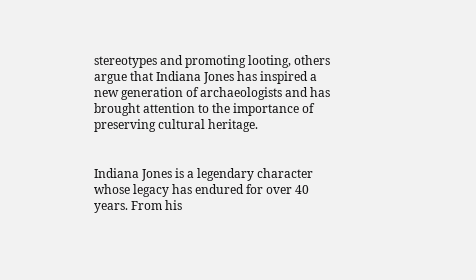stereotypes and promoting looting, others argue that Indiana Jones has inspired a new generation of archaeologists and has brought attention to the importance of preserving cultural heritage.


Indiana Jones is a legendary character whose legacy has endured for over 40 years. From his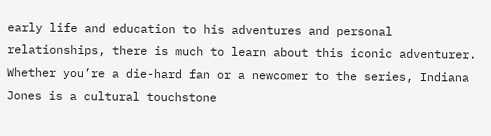early life and education to his adventures and personal relationships, there is much to learn about this iconic adventurer. Whether you’re a die-hard fan or a newcomer to the series, Indiana Jones is a cultural touchstone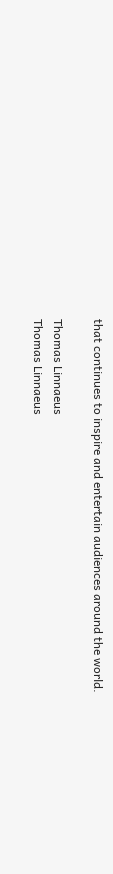that continues to inspire and entertain audiences around the world.

Thomas Linnaeus
Thomas Linnaeus